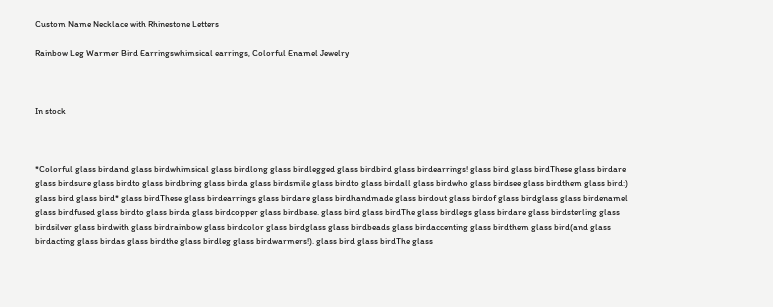Custom Name Necklace with Rhinestone Letters

Rainbow Leg Warmer Bird Earringswhimsical earrings, Colorful Enamel Jewelry



In stock



*Colorful glass birdand glass birdwhimsical glass birdlong glass birdlegged glass birdbird glass birdearrings! glass bird glass birdThese glass birdare glass birdsure glass birdto glass birdbring glass birda glass birdsmile glass birdto glass birdall glass birdwho glass birdsee glass birdthem glass bird:) glass bird glass bird* glass birdThese glass birdearrings glass birdare glass birdhandmade glass birdout glass birdof glass birdglass glass birdenamel glass birdfused glass birdto glass birda glass birdcopper glass birdbase. glass bird glass birdThe glass birdlegs glass birdare glass birdsterling glass birdsilver glass birdwith glass birdrainbow glass birdcolor glass birdglass glass birdbeads glass birdaccenting glass birdthem glass bird(and glass birdacting glass birdas glass birdthe glass birdleg glass birdwarmers!). glass bird glass birdThe glass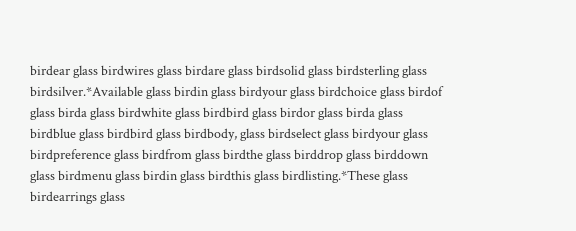birdear glass birdwires glass birdare glass birdsolid glass birdsterling glass birdsilver.*Available glass birdin glass birdyour glass birdchoice glass birdof glass birda glass birdwhite glass birdbird glass birdor glass birda glass birdblue glass birdbird glass birdbody, glass birdselect glass birdyour glass birdpreference glass birdfrom glass birdthe glass birddrop glass birddown glass birdmenu glass birdin glass birdthis glass birdlisting.*These glass birdearrings glass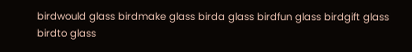birdwould glass birdmake glass birda glass birdfun glass birdgift glass birdto glass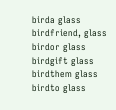birda glass birdfriend, glass birdor glass birdgift glass birdthem glass birdto glass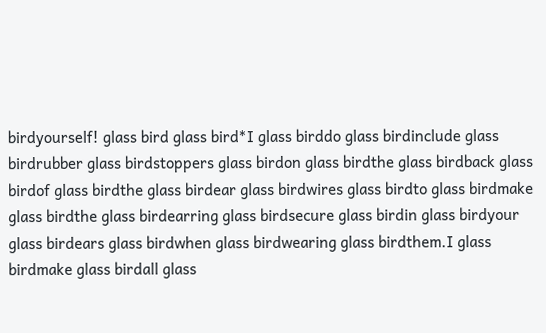birdyourself! glass bird glass bird*I glass birddo glass birdinclude glass birdrubber glass birdstoppers glass birdon glass birdthe glass birdback glass birdof glass birdthe glass birdear glass birdwires glass birdto glass birdmake glass birdthe glass birdearring glass birdsecure glass birdin glass birdyour glass birdears glass birdwhen glass birdwearing glass birdthem.I glass birdmake glass birdall glass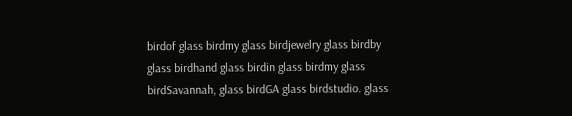birdof glass birdmy glass birdjewelry glass birdby glass birdhand glass birdin glass birdmy glass birdSavannah, glass birdGA glass birdstudio. glass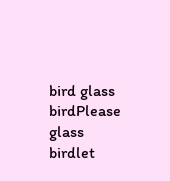bird glass birdPlease glass birdlet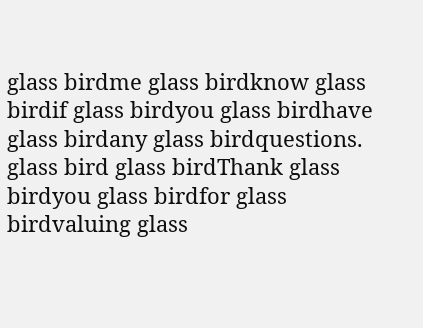glass birdme glass birdknow glass birdif glass birdyou glass birdhave glass birdany glass birdquestions. glass bird glass birdThank glass birdyou glass birdfor glass birdvaluing glass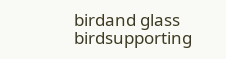birdand glass birdsupporting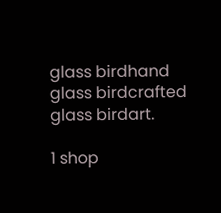glass birdhand glass birdcrafted glass birdart.

1 shop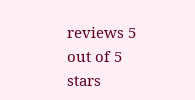reviews 5 out of 5 stars